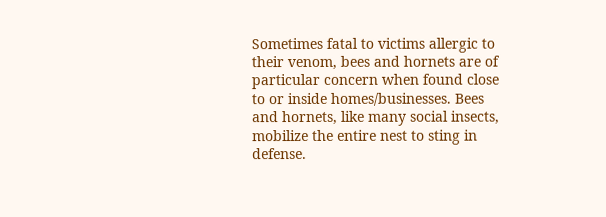Sometimes fatal to victims allergic to their venom, bees and hornets are of particular concern when found close to or inside homes/businesses. Bees and hornets, like many social insects, mobilize the entire nest to sting in defense.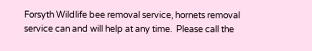Forsyth Wildlife bee removal service, hornets removal service can and will help at any time.  Please call the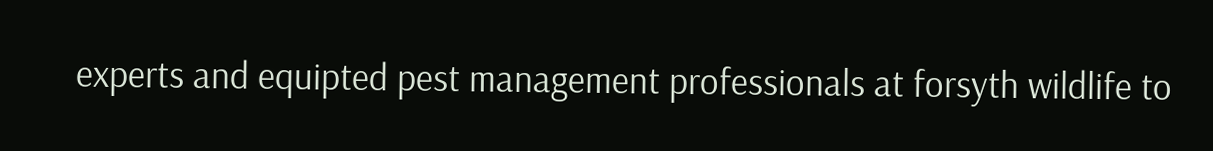experts and equipted pest management professionals at forsyth wildlife to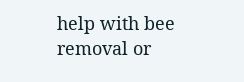help with bee removal or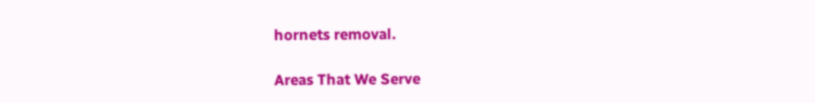hornets removal.

Areas That We Serve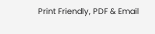Print Friendly, PDF & Email